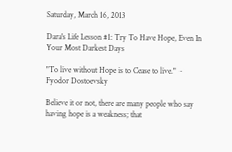Saturday, March 16, 2013

Dara's Life Lesson #1: Try To Have Hope, Even In Your Most Darkest Days

"To live without Hope is to Cease to live." ~ Fyodor Dostoevsky

Believe it or not, there are many people who say having hope is a weakness; that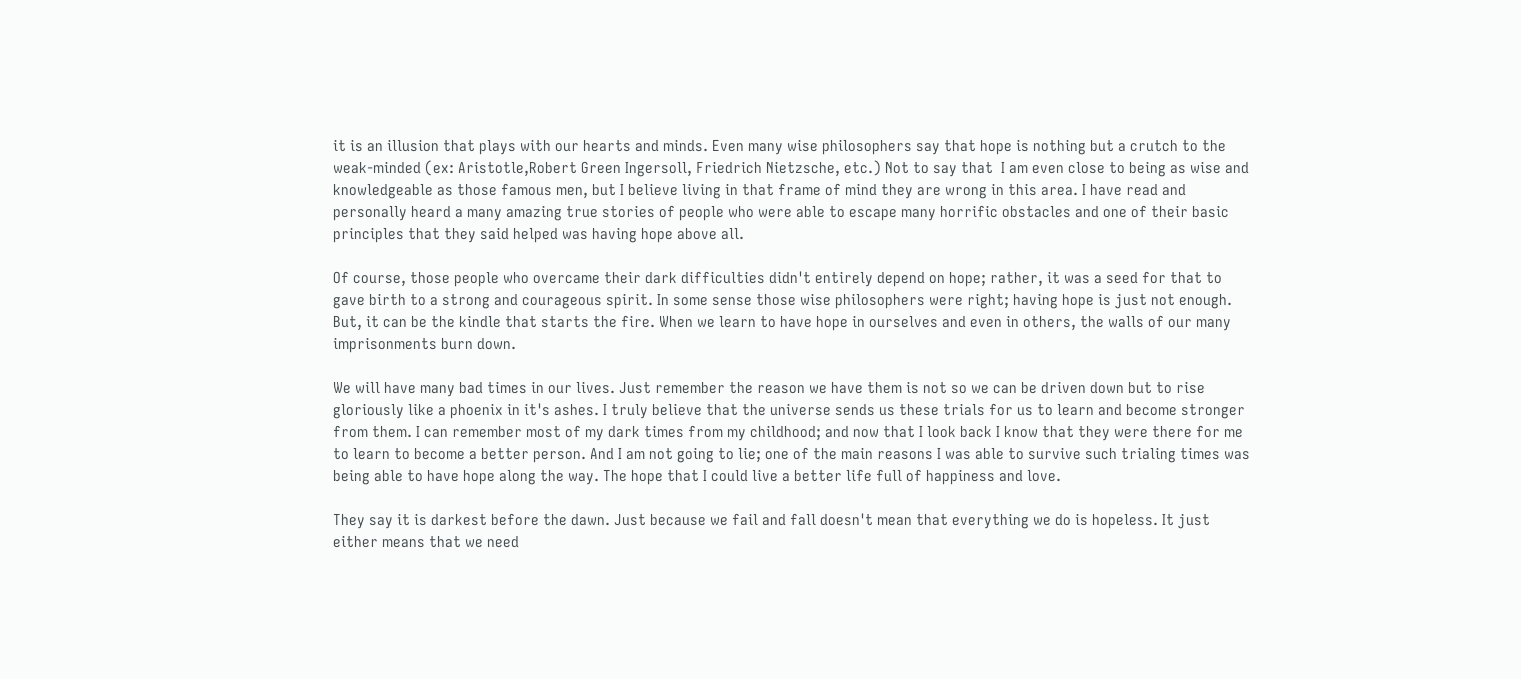it is an illusion that plays with our hearts and minds. Even many wise philosophers say that hope is nothing but a crutch to the weak-minded (ex: Aristotle,Robert Green Ingersoll, Friedrich Nietzsche, etc.) Not to say that  I am even close to being as wise and knowledgeable as those famous men, but I believe living in that frame of mind they are wrong in this area. I have read and personally heard a many amazing true stories of people who were able to escape many horrific obstacles and one of their basic principles that they said helped was having hope above all.

Of course, those people who overcame their dark difficulties didn't entirely depend on hope; rather, it was a seed for that to gave birth to a strong and courageous spirit. In some sense those wise philosophers were right; having hope is just not enough. But, it can be the kindle that starts the fire. When we learn to have hope in ourselves and even in others, the walls of our many imprisonments burn down.

We will have many bad times in our lives. Just remember the reason we have them is not so we can be driven down but to rise gloriously like a phoenix in it's ashes. I truly believe that the universe sends us these trials for us to learn and become stronger from them. I can remember most of my dark times from my childhood; and now that I look back I know that they were there for me to learn to become a better person. And I am not going to lie; one of the main reasons I was able to survive such trialing times was being able to have hope along the way. The hope that I could live a better life full of happiness and love.

They say it is darkest before the dawn. Just because we fail and fall doesn't mean that everything we do is hopeless. It just either means that we need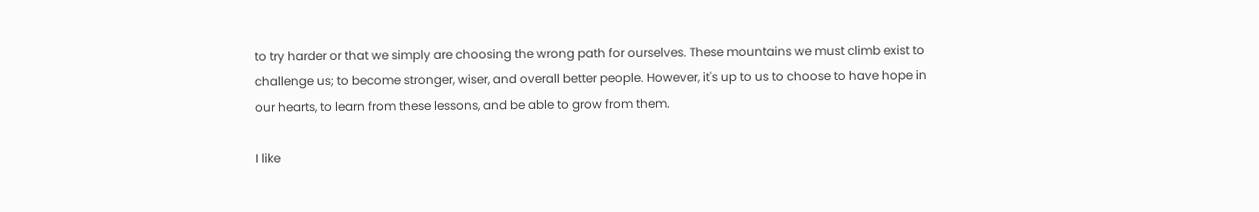to try harder or that we simply are choosing the wrong path for ourselves. These mountains we must climb exist to challenge us; to become stronger, wiser, and overall better people. However, it's up to us to choose to have hope in our hearts, to learn from these lessons, and be able to grow from them.

I like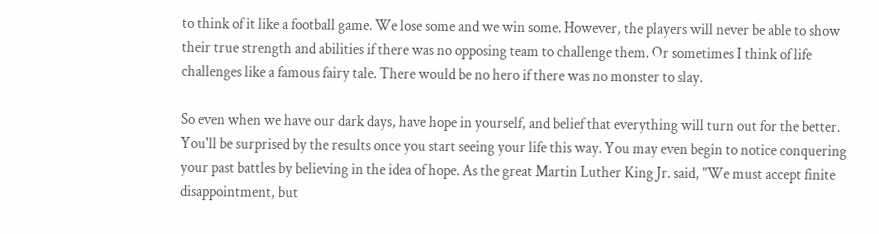to think of it like a football game. We lose some and we win some. However, the players will never be able to show their true strength and abilities if there was no opposing team to challenge them. Or sometimes I think of life challenges like a famous fairy tale. There would be no hero if there was no monster to slay.

So even when we have our dark days, have hope in yourself, and belief that everything will turn out for the better. You'll be surprised by the results once you start seeing your life this way. You may even begin to notice conquering your past battles by believing in the idea of hope. As the great Martin Luther King Jr. said, "We must accept finite disappointment, but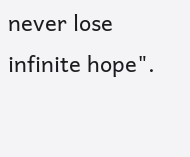never lose infinite hope".